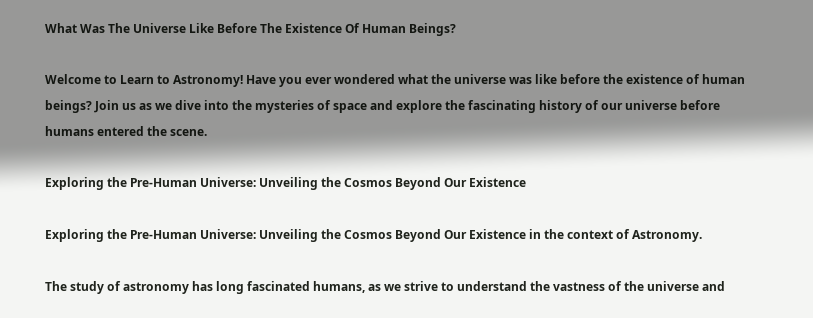What Was The Universe Like Before The Existence Of Human Beings?

Welcome to Learn to Astronomy! Have you ever wondered what the universe was like before the existence of human beings? Join us as we dive into the mysteries of space and explore the fascinating history of our universe before humans entered the scene.

Exploring the Pre-Human Universe: Unveiling the Cosmos Beyond Our Existence

Exploring the Pre-Human Universe: Unveiling the Cosmos Beyond Our Existence in the context of Astronomy.

The study of astronomy has long fascinated humans, as we strive to understand the vastness of the universe and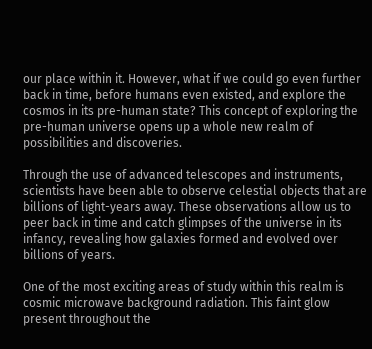our place within it. However, what if we could go even further back in time, before humans even existed, and explore the cosmos in its pre-human state? This concept of exploring the pre-human universe opens up a whole new realm of possibilities and discoveries.

Through the use of advanced telescopes and instruments, scientists have been able to observe celestial objects that are billions of light-years away. These observations allow us to peer back in time and catch glimpses of the universe in its infancy, revealing how galaxies formed and evolved over billions of years.

One of the most exciting areas of study within this realm is cosmic microwave background radiation. This faint glow present throughout the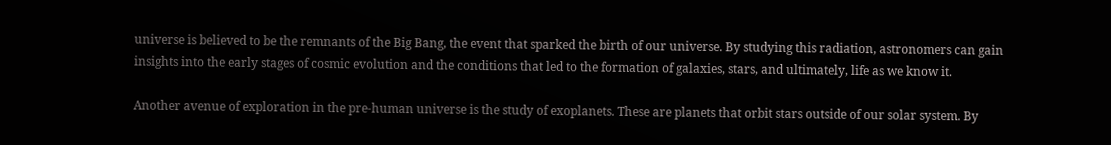universe is believed to be the remnants of the Big Bang, the event that sparked the birth of our universe. By studying this radiation, astronomers can gain insights into the early stages of cosmic evolution and the conditions that led to the formation of galaxies, stars, and ultimately, life as we know it.

Another avenue of exploration in the pre-human universe is the study of exoplanets. These are planets that orbit stars outside of our solar system. By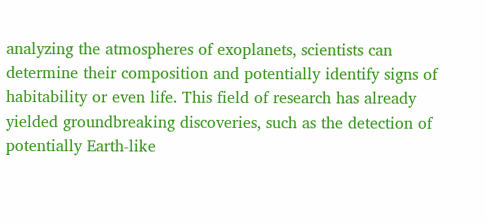analyzing the atmospheres of exoplanets, scientists can determine their composition and potentially identify signs of habitability or even life. This field of research has already yielded groundbreaking discoveries, such as the detection of potentially Earth-like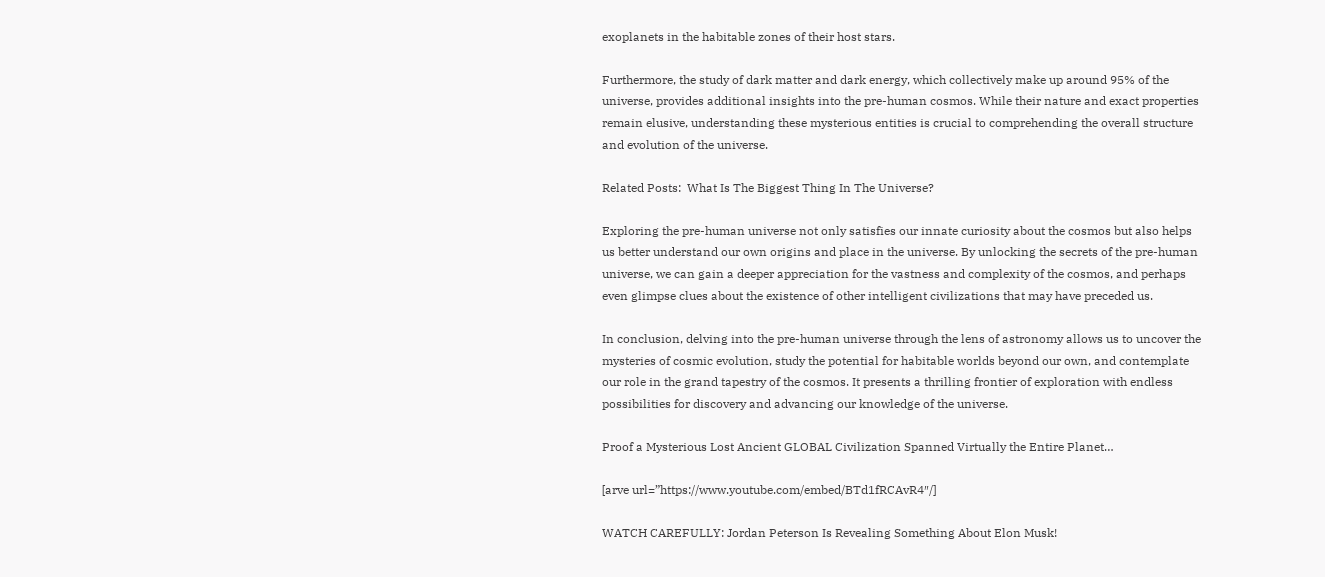exoplanets in the habitable zones of their host stars.

Furthermore, the study of dark matter and dark energy, which collectively make up around 95% of the universe, provides additional insights into the pre-human cosmos. While their nature and exact properties remain elusive, understanding these mysterious entities is crucial to comprehending the overall structure and evolution of the universe.

Related Posts:  What Is The Biggest Thing In The Universe?

Exploring the pre-human universe not only satisfies our innate curiosity about the cosmos but also helps us better understand our own origins and place in the universe. By unlocking the secrets of the pre-human universe, we can gain a deeper appreciation for the vastness and complexity of the cosmos, and perhaps even glimpse clues about the existence of other intelligent civilizations that may have preceded us.

In conclusion, delving into the pre-human universe through the lens of astronomy allows us to uncover the mysteries of cosmic evolution, study the potential for habitable worlds beyond our own, and contemplate our role in the grand tapestry of the cosmos. It presents a thrilling frontier of exploration with endless possibilities for discovery and advancing our knowledge of the universe.

Proof a Mysterious Lost Ancient GLOBAL Civilization Spanned Virtually the Entire Planet…

[arve url=”https://www.youtube.com/embed/BTd1fRCAvR4″/]

WATCH CAREFULLY: Jordan Peterson Is Revealing Something About Elon Musk!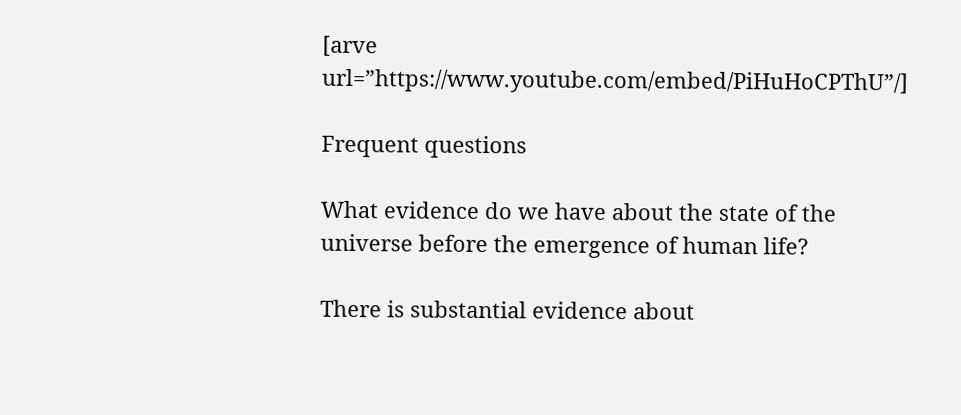[arve url=”https://www.youtube.com/embed/PiHuHoCPThU”/]

Frequent questions

What evidence do we have about the state of the universe before the emergence of human life?

There is substantial evidence about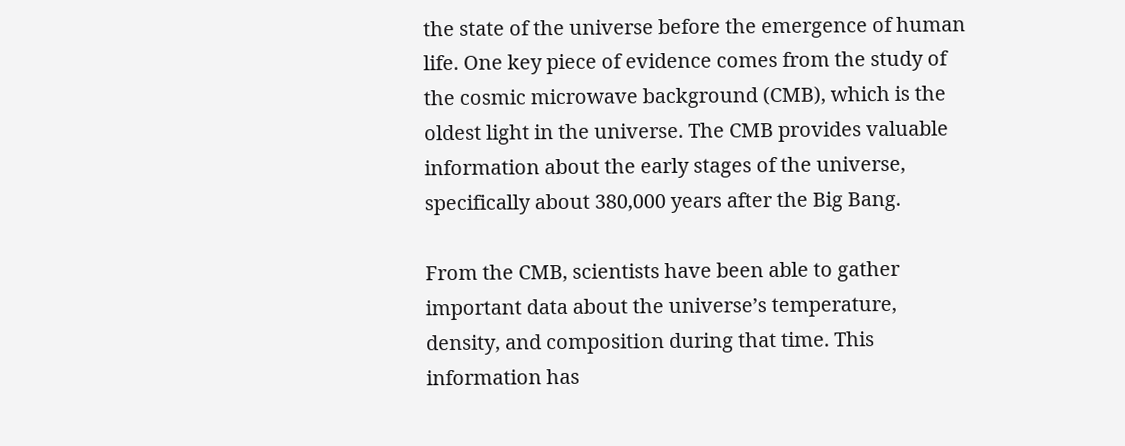the state of the universe before the emergence of human life. One key piece of evidence comes from the study of the cosmic microwave background (CMB), which is the oldest light in the universe. The CMB provides valuable information about the early stages of the universe, specifically about 380,000 years after the Big Bang.

From the CMB, scientists have been able to gather important data about the universe’s temperature, density, and composition during that time. This information has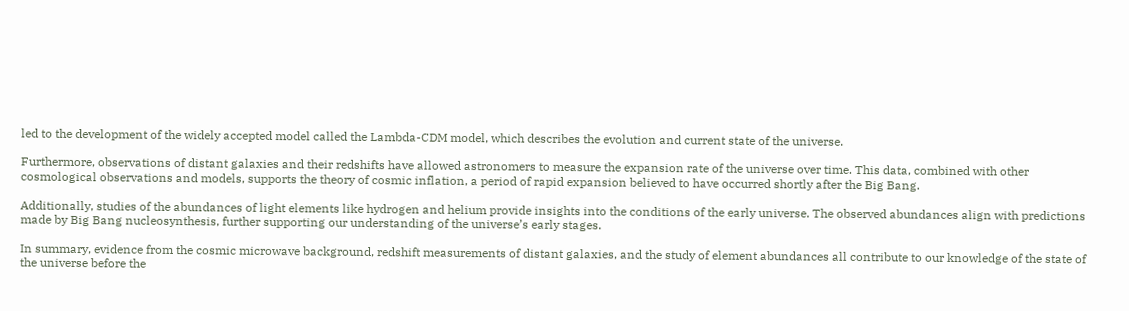led to the development of the widely accepted model called the Lambda-CDM model, which describes the evolution and current state of the universe.

Furthermore, observations of distant galaxies and their redshifts have allowed astronomers to measure the expansion rate of the universe over time. This data, combined with other cosmological observations and models, supports the theory of cosmic inflation, a period of rapid expansion believed to have occurred shortly after the Big Bang.

Additionally, studies of the abundances of light elements like hydrogen and helium provide insights into the conditions of the early universe. The observed abundances align with predictions made by Big Bang nucleosynthesis, further supporting our understanding of the universe’s early stages.

In summary, evidence from the cosmic microwave background, redshift measurements of distant galaxies, and the study of element abundances all contribute to our knowledge of the state of the universe before the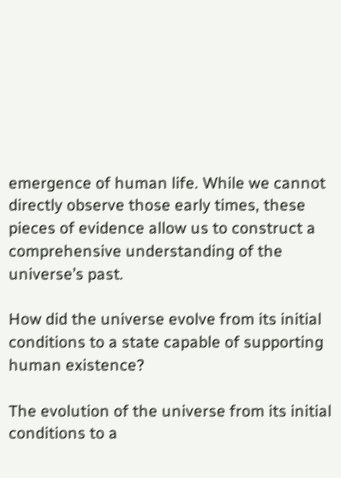emergence of human life. While we cannot directly observe those early times, these pieces of evidence allow us to construct a comprehensive understanding of the universe’s past.

How did the universe evolve from its initial conditions to a state capable of supporting human existence?

The evolution of the universe from its initial conditions to a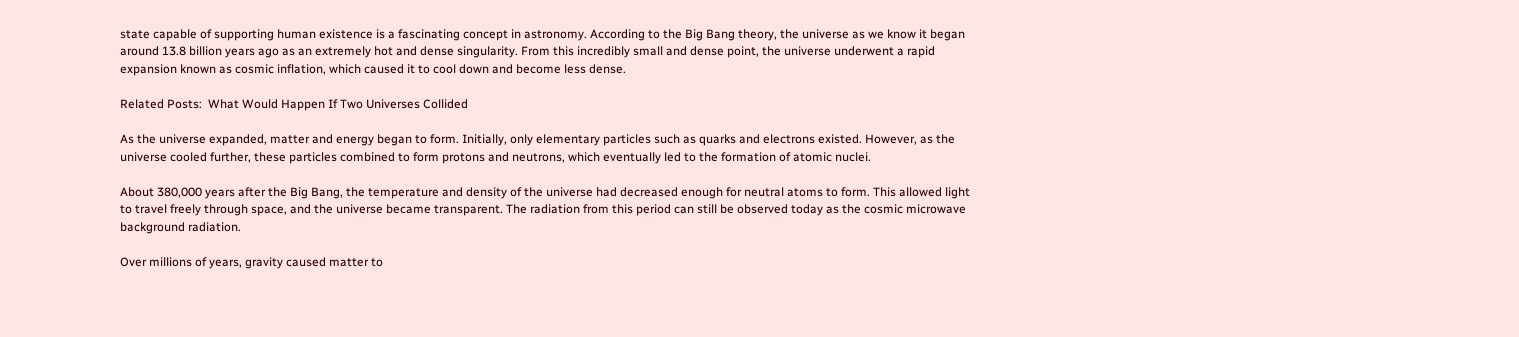state capable of supporting human existence is a fascinating concept in astronomy. According to the Big Bang theory, the universe as we know it began around 13.8 billion years ago as an extremely hot and dense singularity. From this incredibly small and dense point, the universe underwent a rapid expansion known as cosmic inflation, which caused it to cool down and become less dense.

Related Posts:  What Would Happen If Two Universes Collided

As the universe expanded, matter and energy began to form. Initially, only elementary particles such as quarks and electrons existed. However, as the universe cooled further, these particles combined to form protons and neutrons, which eventually led to the formation of atomic nuclei.

About 380,000 years after the Big Bang, the temperature and density of the universe had decreased enough for neutral atoms to form. This allowed light to travel freely through space, and the universe became transparent. The radiation from this period can still be observed today as the cosmic microwave background radiation.

Over millions of years, gravity caused matter to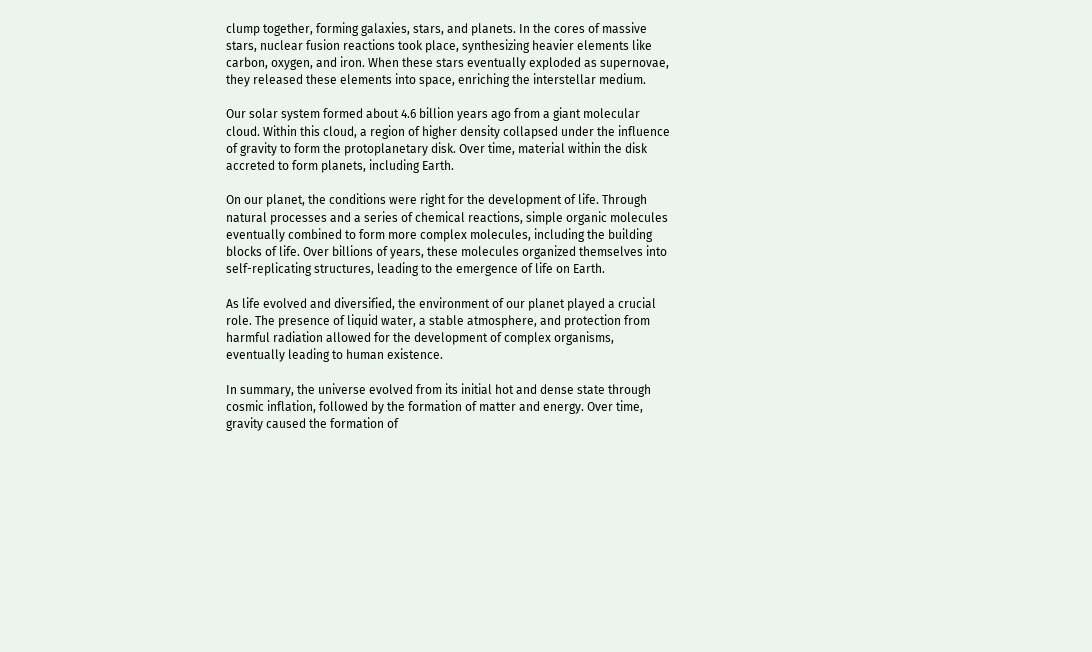clump together, forming galaxies, stars, and planets. In the cores of massive stars, nuclear fusion reactions took place, synthesizing heavier elements like carbon, oxygen, and iron. When these stars eventually exploded as supernovae, they released these elements into space, enriching the interstellar medium.

Our solar system formed about 4.6 billion years ago from a giant molecular cloud. Within this cloud, a region of higher density collapsed under the influence of gravity to form the protoplanetary disk. Over time, material within the disk accreted to form planets, including Earth.

On our planet, the conditions were right for the development of life. Through natural processes and a series of chemical reactions, simple organic molecules eventually combined to form more complex molecules, including the building blocks of life. Over billions of years, these molecules organized themselves into self-replicating structures, leading to the emergence of life on Earth.

As life evolved and diversified, the environment of our planet played a crucial role. The presence of liquid water, a stable atmosphere, and protection from harmful radiation allowed for the development of complex organisms, eventually leading to human existence.

In summary, the universe evolved from its initial hot and dense state through cosmic inflation, followed by the formation of matter and energy. Over time, gravity caused the formation of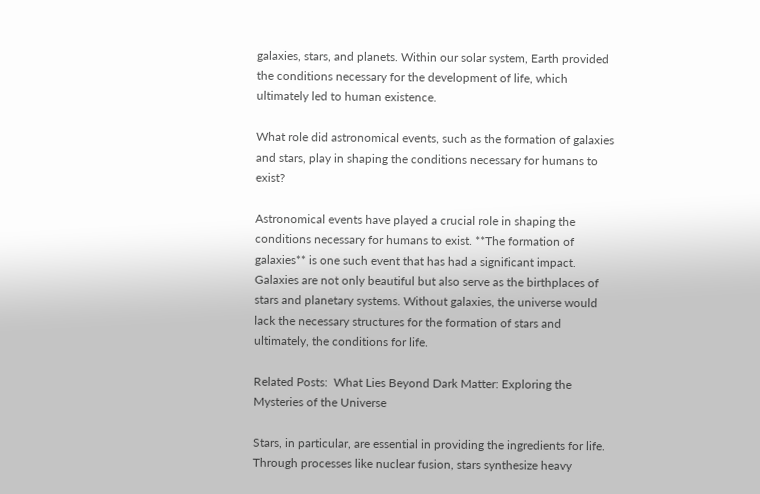galaxies, stars, and planets. Within our solar system, Earth provided the conditions necessary for the development of life, which ultimately led to human existence.

What role did astronomical events, such as the formation of galaxies and stars, play in shaping the conditions necessary for humans to exist?

Astronomical events have played a crucial role in shaping the conditions necessary for humans to exist. **The formation of galaxies** is one such event that has had a significant impact. Galaxies are not only beautiful but also serve as the birthplaces of stars and planetary systems. Without galaxies, the universe would lack the necessary structures for the formation of stars and ultimately, the conditions for life.

Related Posts:  What Lies Beyond Dark Matter: Exploring the Mysteries of the Universe

Stars, in particular, are essential in providing the ingredients for life. Through processes like nuclear fusion, stars synthesize heavy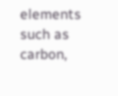elements such as carbon,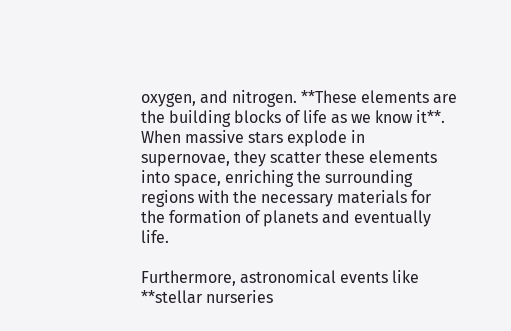oxygen, and nitrogen. **These elements are the building blocks of life as we know it**. When massive stars explode in supernovae, they scatter these elements into space, enriching the surrounding regions with the necessary materials for the formation of planets and eventually life.

Furthermore, astronomical events like **stellar nurseries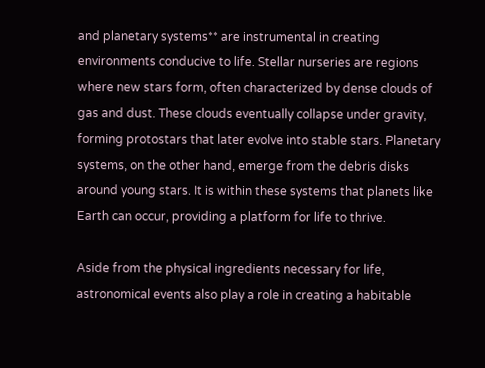and planetary systems** are instrumental in creating environments conducive to life. Stellar nurseries are regions where new stars form, often characterized by dense clouds of gas and dust. These clouds eventually collapse under gravity, forming protostars that later evolve into stable stars. Planetary systems, on the other hand, emerge from the debris disks around young stars. It is within these systems that planets like Earth can occur, providing a platform for life to thrive.

Aside from the physical ingredients necessary for life, astronomical events also play a role in creating a habitable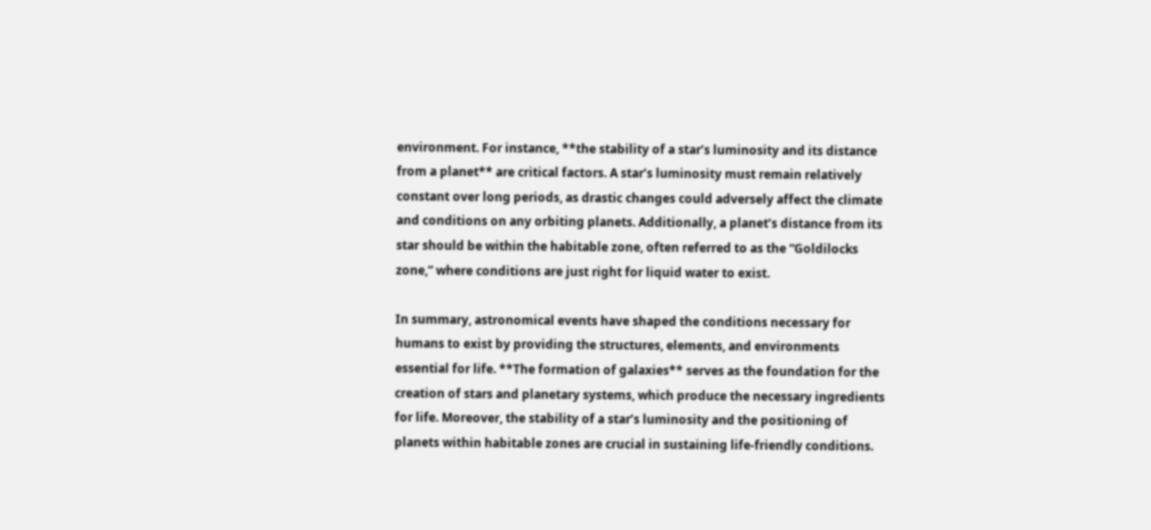environment. For instance, **the stability of a star’s luminosity and its distance from a planet** are critical factors. A star’s luminosity must remain relatively constant over long periods, as drastic changes could adversely affect the climate and conditions on any orbiting planets. Additionally, a planet’s distance from its star should be within the habitable zone, often referred to as the “Goldilocks zone,” where conditions are just right for liquid water to exist.

In summary, astronomical events have shaped the conditions necessary for humans to exist by providing the structures, elements, and environments essential for life. **The formation of galaxies** serves as the foundation for the creation of stars and planetary systems, which produce the necessary ingredients for life. Moreover, the stability of a star’s luminosity and the positioning of planets within habitable zones are crucial in sustaining life-friendly conditions.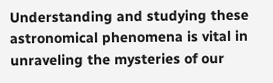Understanding and studying these astronomical phenomena is vital in unraveling the mysteries of our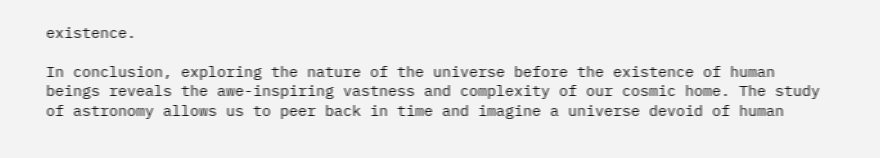existence.

In conclusion, exploring the nature of the universe before the existence of human beings reveals the awe-inspiring vastness and complexity of our cosmic home. The study of astronomy allows us to peer back in time and imagine a universe devoid of human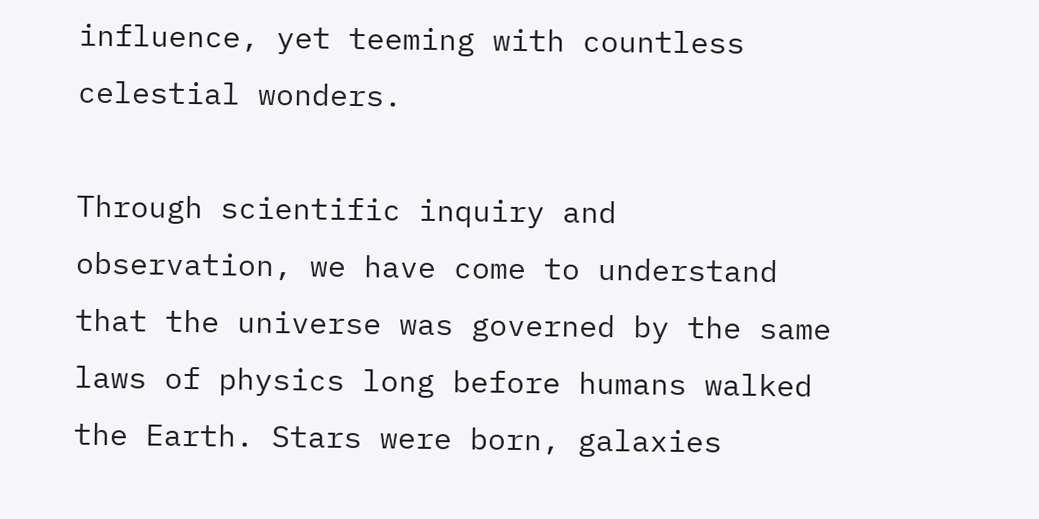influence, yet teeming with countless celestial wonders.

Through scientific inquiry and observation, we have come to understand that the universe was governed by the same laws of physics long before humans walked the Earth. Stars were born, galaxies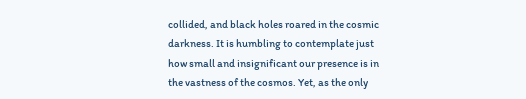collided, and black holes roared in the cosmic darkness. It is humbling to contemplate just how small and insignificant our presence is in the vastness of the cosmos. Yet, as the only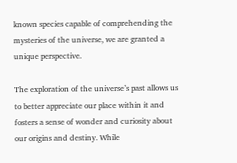known species capable of comprehending the mysteries of the universe, we are granted a unique perspective.

The exploration of the universe’s past allows us to better appreciate our place within it and fosters a sense of wonder and curiosity about our origins and destiny. While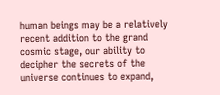human beings may be a relatively recent addition to the grand cosmic stage, our ability to decipher the secrets of the universe continues to expand,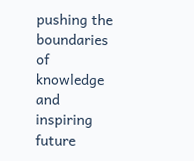pushing the boundaries of knowledge and inspiring future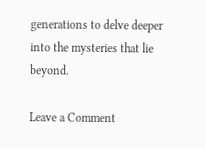generations to delve deeper into the mysteries that lie beyond.

Leave a Comment